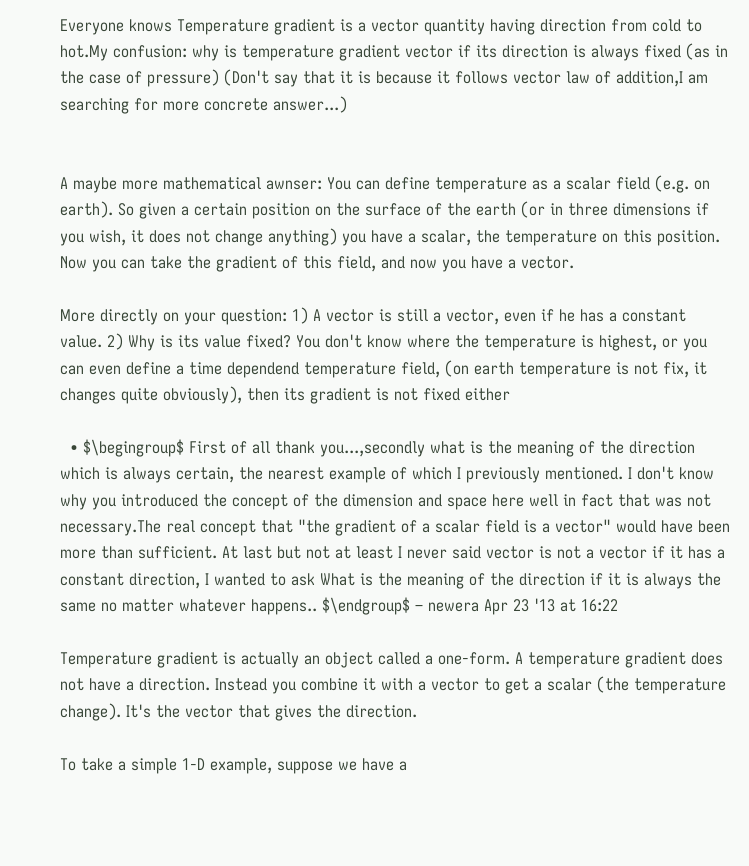Everyone knows Temperature gradient is a vector quantity having direction from cold to hot.My confusion: why is temperature gradient vector if its direction is always fixed (as in the case of pressure) (Don't say that it is because it follows vector law of addition,I am searching for more concrete answer...)


A maybe more mathematical awnser: You can define temperature as a scalar field (e.g. on earth). So given a certain position on the surface of the earth (or in three dimensions if you wish, it does not change anything) you have a scalar, the temperature on this position. Now you can take the gradient of this field, and now you have a vector.

More directly on your question: 1) A vector is still a vector, even if he has a constant value. 2) Why is its value fixed? You don't know where the temperature is highest, or you can even define a time dependend temperature field, (on earth temperature is not fix, it changes quite obviously), then its gradient is not fixed either

  • $\begingroup$ First of all thank you...,secondly what is the meaning of the direction which is always certain, the nearest example of which I previously mentioned. I don't know why you introduced the concept of the dimension and space here well in fact that was not necessary.The real concept that "the gradient of a scalar field is a vector" would have been more than sufficient. At last but not at least I never said vector is not a vector if it has a constant direction, I wanted to ask What is the meaning of the direction if it is always the same no matter whatever happens.. $\endgroup$ – newera Apr 23 '13 at 16:22

Temperature gradient is actually an object called a one-form. A temperature gradient does not have a direction. Instead you combine it with a vector to get a scalar (the temperature change). It's the vector that gives the direction.

To take a simple 1-D example, suppose we have a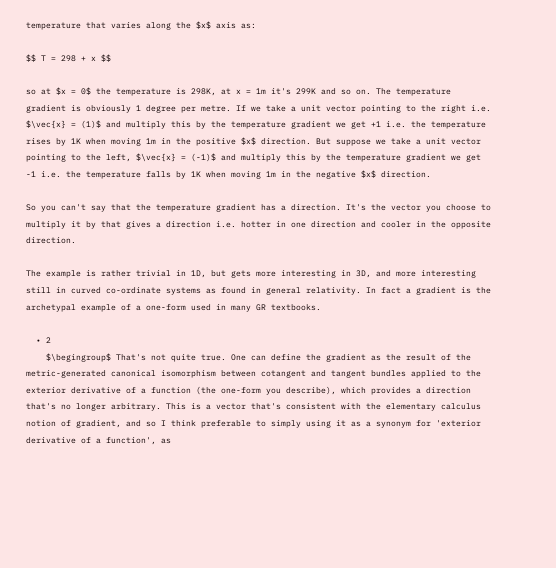temperature that varies along the $x$ axis as:

$$ T = 298 + x $$

so at $x = 0$ the temperature is 298K, at x = 1m it's 299K and so on. The temperature gradient is obviously 1 degree per metre. If we take a unit vector pointing to the right i.e. $\vec{x} = (1)$ and multiply this by the temperature gradient we get +1 i.e. the temperature rises by 1K when moving 1m in the positive $x$ direction. But suppose we take a unit vector pointing to the left, $\vec{x} = (-1)$ and multiply this by the temperature gradient we get -1 i.e. the temperature falls by 1K when moving 1m in the negative $x$ direction.

So you can't say that the temperature gradient has a direction. It's the vector you choose to multiply it by that gives a direction i.e. hotter in one direction and cooler in the opposite direction.

The example is rather trivial in 1D, but gets more interesting in 3D, and more interesting still in curved co-ordinate systems as found in general relativity. In fact a gradient is the archetypal example of a one-form used in many GR textbooks.

  • 2
    $\begingroup$ That's not quite true. One can define the gradient as the result of the metric-generated canonical isomorphism between cotangent and tangent bundles applied to the exterior derivative of a function (the one-form you describe), which provides a direction that's no longer arbitrary. This is a vector that's consistent with the elementary calculus notion of gradient, and so I think preferable to simply using it as a synonym for 'exterior derivative of a function', as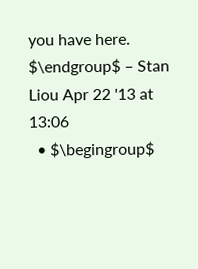you have here. $\endgroup$ – Stan Liou Apr 22 '13 at 13:06
  • $\begingroup$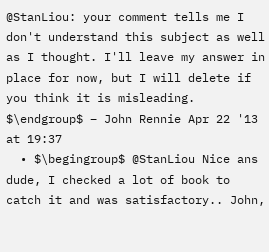@StanLiou: your comment tells me I don't understand this subject as well as I thought. I'll leave my answer in place for now, but I will delete if you think it is misleading. $\endgroup$ – John Rennie Apr 22 '13 at 19:37
  • $\begingroup$ @StanLiou Nice ans dude, I checked a lot of book to catch it and was satisfactory.. John,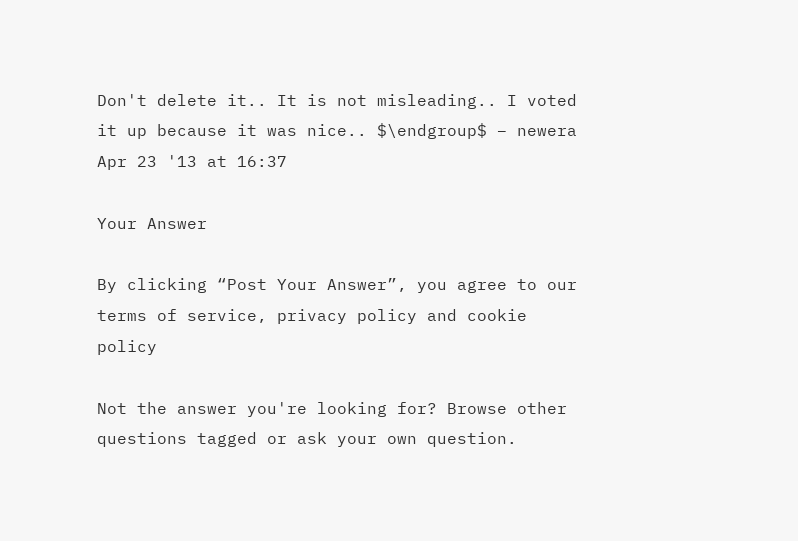Don't delete it.. It is not misleading.. I voted it up because it was nice.. $\endgroup$ – newera Apr 23 '13 at 16:37

Your Answer

By clicking “Post Your Answer”, you agree to our terms of service, privacy policy and cookie policy

Not the answer you're looking for? Browse other questions tagged or ask your own question.